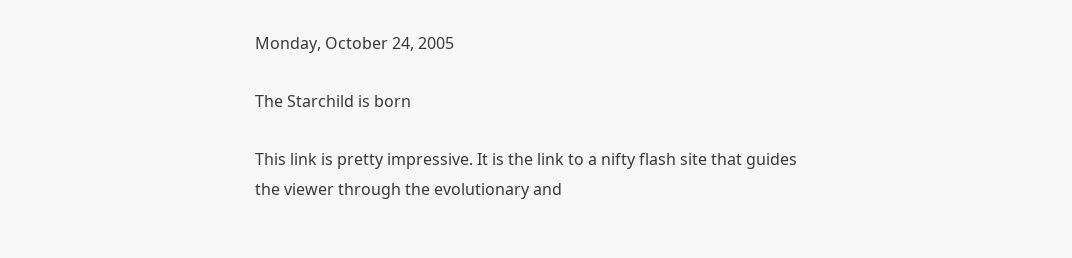Monday, October 24, 2005

The Starchild is born

This link is pretty impressive. It is the link to a nifty flash site that guides the viewer through the evolutionary and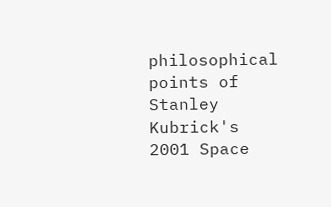philosophical points of Stanley Kubrick's 2001 Space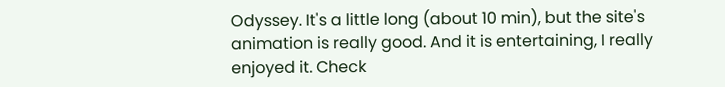Odyssey. It's a little long (about 10 min), but the site's animation is really good. And it is entertaining, I really enjoyed it. Check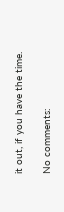it out, if you have the time.

No comments: